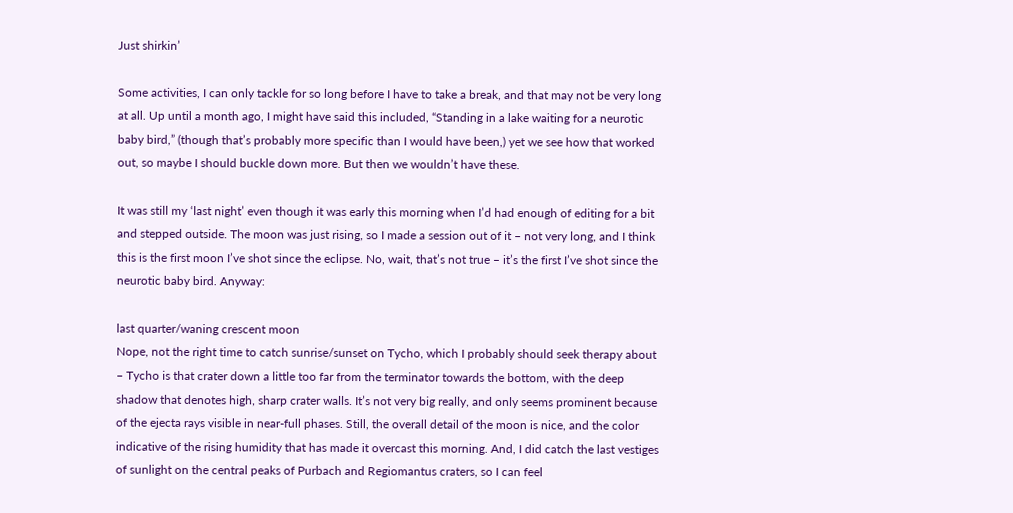Just shirkin’

Some activities, I can only tackle for so long before I have to take a break, and that may not be very long at all. Up until a month ago, I might have said this included, “Standing in a lake waiting for a neurotic baby bird,” (though that’s probably more specific than I would have been,) yet we see how that worked out, so maybe I should buckle down more. But then we wouldn’t have these.

It was still my ‘last night’ even though it was early this morning when I’d had enough of editing for a bit and stepped outside. The moon was just rising, so I made a session out of it – not very long, and I think this is the first moon I’ve shot since the eclipse. No, wait, that’s not true – it’s the first I’ve shot since the neurotic baby bird. Anyway:

last quarter/waning crescent moon
Nope, not the right time to catch sunrise/sunset on Tycho, which I probably should seek therapy about – Tycho is that crater down a little too far from the terminator towards the bottom, with the deep shadow that denotes high, sharp crater walls. It’s not very big really, and only seems prominent because of the ejecta rays visible in near-full phases. Still, the overall detail of the moon is nice, and the color indicative of the rising humidity that has made it overcast this morning. And, I did catch the last vestiges of sunlight on the central peaks of Purbach and Regiomantus craters, so I can feel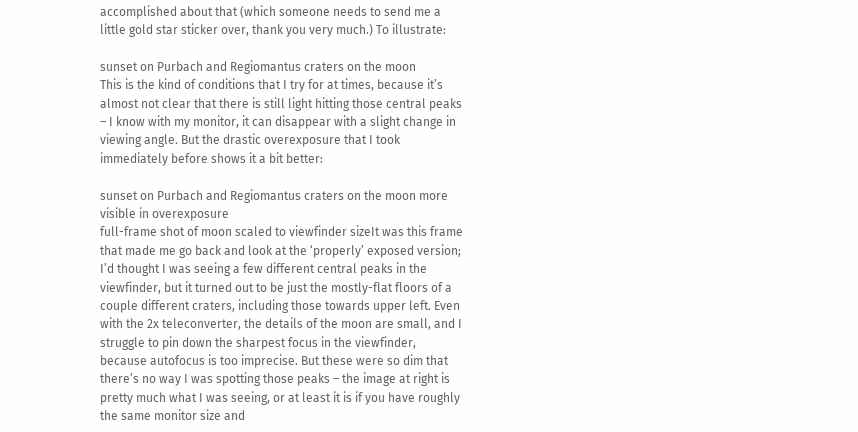accomplished about that (which someone needs to send me a little gold star sticker over, thank you very much.) To illustrate:

sunset on Purbach and Regiomantus craters on the moon
This is the kind of conditions that I try for at times, because it’s almost not clear that there is still light hitting those central peaks – I know with my monitor, it can disappear with a slight change in viewing angle. But the drastic overexposure that I took immediately before shows it a bit better:

sunset on Purbach and Regiomantus craters on the moon more visible in overexposure
full-frame shot of moon scaled to viewfinder sizeIt was this frame that made me go back and look at the ‘properly’ exposed version; I’d thought I was seeing a few different central peaks in the viewfinder, but it turned out to be just the mostly-flat floors of a couple different craters, including those towards upper left. Even with the 2x teleconverter, the details of the moon are small, and I struggle to pin down the sharpest focus in the viewfinder, because autofocus is too imprecise. But these were so dim that there’s no way I was spotting those peaks – the image at right is pretty much what I was seeing, or at least it is if you have roughly the same monitor size and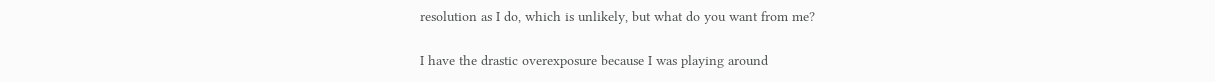resolution as I do, which is unlikely, but what do you want from me?

I have the drastic overexposure because I was playing around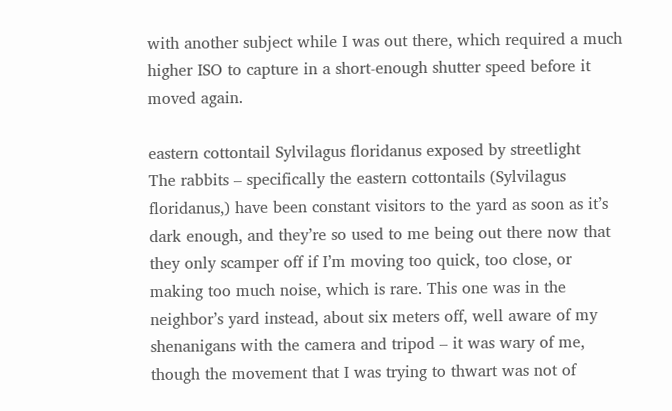with another subject while I was out there, which required a much higher ISO to capture in a short-enough shutter speed before it moved again.

eastern cottontail Sylvilagus floridanus exposed by streetlight
The rabbits – specifically the eastern cottontails (Sylvilagus floridanus,) have been constant visitors to the yard as soon as it’s dark enough, and they’re so used to me being out there now that they only scamper off if I’m moving too quick, too close, or making too much noise, which is rare. This one was in the neighbor’s yard instead, about six meters off, well aware of my shenanigans with the camera and tripod – it was wary of me, though the movement that I was trying to thwart was not of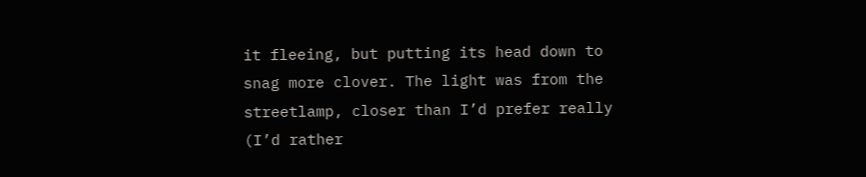it fleeing, but putting its head down to snag more clover. The light was from the streetlamp, closer than I’d prefer really (I’d rather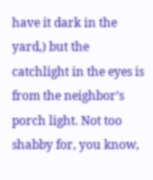have it dark in the yard,) but the catchlight in the eyes is from the neighbor’s porch light. Not too shabby for, you know,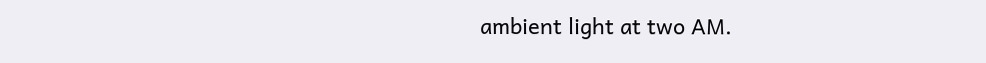ambient light at two AM.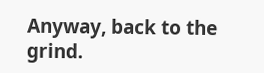Anyway, back to the grind.